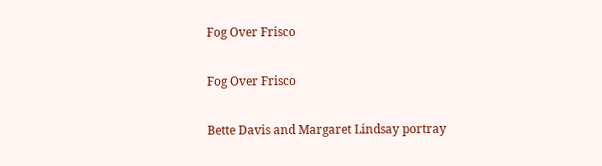Fog Over Frisco

Fog Over Frisco

Bette Davis and Margaret Lindsay portray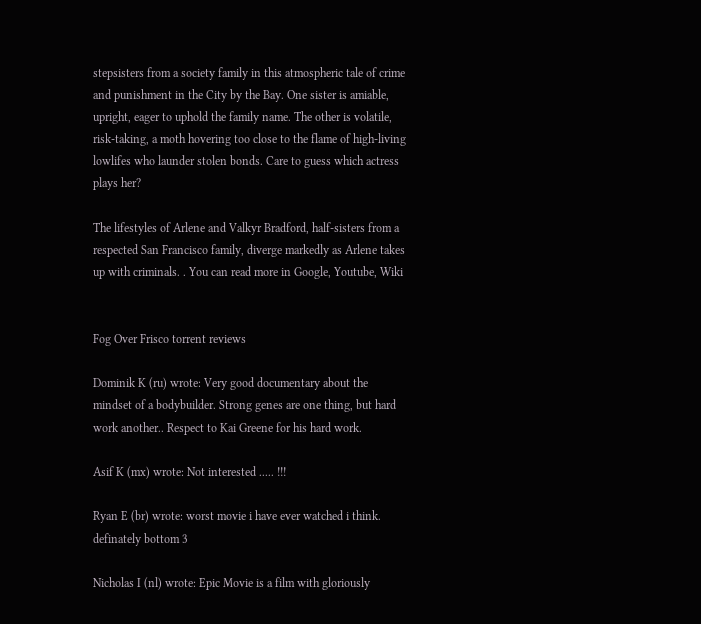stepsisters from a society family in this atmospheric tale of crime and punishment in the City by the Bay. One sister is amiable, upright, eager to uphold the family name. The other is volatile, risk-taking, a moth hovering too close to the flame of high-living lowlifes who launder stolen bonds. Care to guess which actress plays her?

The lifestyles of Arlene and Valkyr Bradford, half-sisters from a respected San Francisco family, diverge markedly as Arlene takes up with criminals. . You can read more in Google, Youtube, Wiki


Fog Over Frisco torrent reviews

Dominik K (ru) wrote: Very good documentary about the mindset of a bodybuilder. Strong genes are one thing, but hard work another.. Respect to Kai Greene for his hard work.

Asif K (mx) wrote: Not interested ..... !!!

Ryan E (br) wrote: worst movie i have ever watched i think. definately bottom 3

Nicholas I (nl) wrote: Epic Movie is a film with gloriously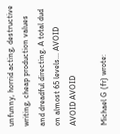unfunny, horrid acting, destructive writing, cheap production values and dreadful directing. A total dud on almost 65 levels... AVOID AVOID AVOID

Michael G (fr) wrote: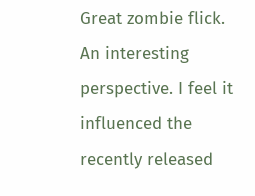Great zombie flick. An interesting perspective. I feel it influenced the recently released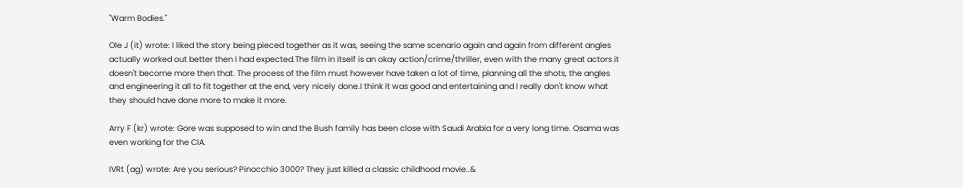"Warm Bodies."

Ole J (it) wrote: I liked the story being pieced together as it was, seeing the same scenario again and again from different angles actually worked out better then I had expected.The film in itself is an okay action/crime/thriller, even with the many great actors it doesn't become more then that. The process of the film must however have taken a lot of time, planning all the shots, the angles and engineering it all to fit together at the end, very nicely done.I think it was good and entertaining and I really don't know what they should have done more to make it more.

Arry F (kr) wrote: Gore was supposed to win and the Bush family has been close with Saudi Arabia for a very long time. Osama was even working for the CIA.

IVRt (ag) wrote: Are you serious? Pinocchio 3000? They just killed a classic childhood movie..&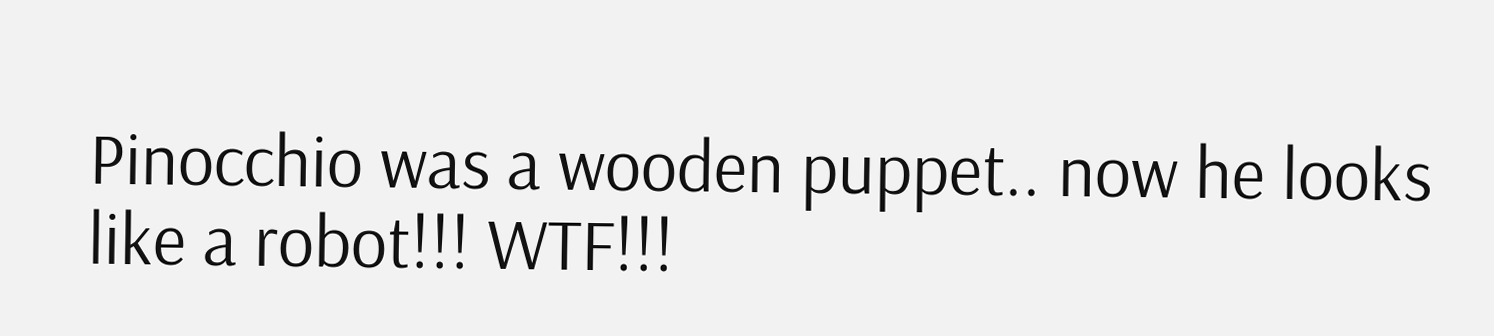Pinocchio was a wooden puppet.. now he looks like a robot!!! WTF!!!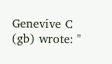Genevive C (gb) wrote: "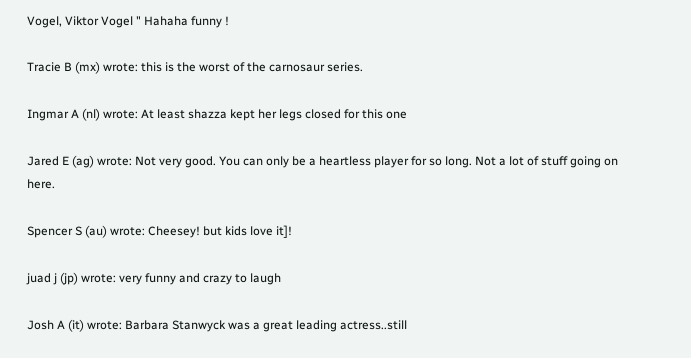Vogel, Viktor Vogel " Hahaha funny !

Tracie B (mx) wrote: this is the worst of the carnosaur series.

Ingmar A (nl) wrote: At least shazza kept her legs closed for this one

Jared E (ag) wrote: Not very good. You can only be a heartless player for so long. Not a lot of stuff going on here.

Spencer S (au) wrote: Cheesey! but kids love it]!

juad j (jp) wrote: very funny and crazy to laugh

Josh A (it) wrote: Barbara Stanwyck was a great leading actress..still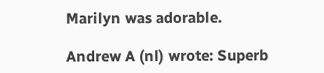Marilyn was adorable.

Andrew A (nl) wrote: Superb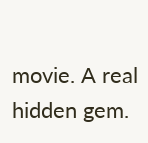movie. A real hidden gem.